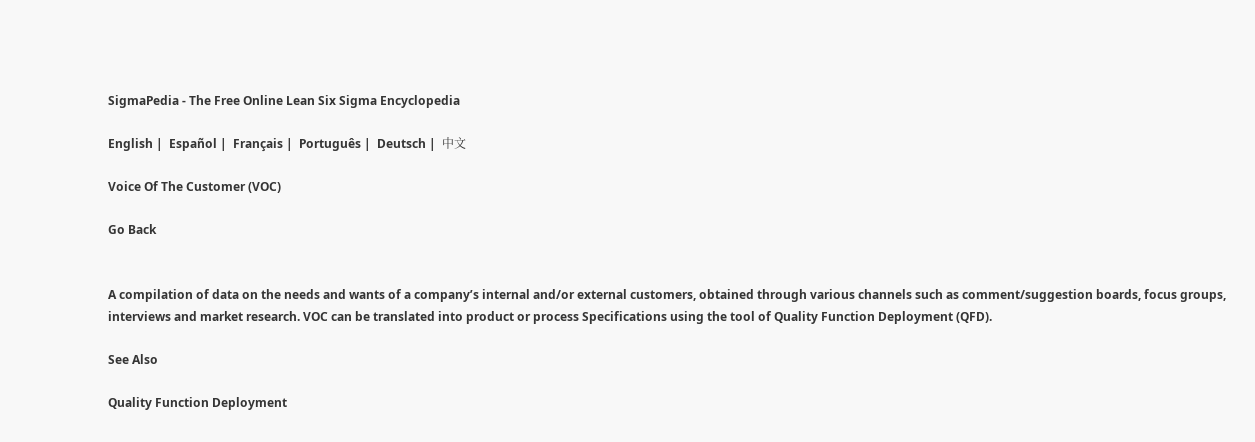SigmaPedia - The Free Online Lean Six Sigma Encyclopedia

English |  Español |  Français |  Português |  Deutsch |  中文

Voice Of The Customer (VOC)

Go Back


A compilation of data on the needs and wants of a company’s internal and/or external customers, obtained through various channels such as comment/suggestion boards, focus groups, interviews and market research. VOC can be translated into product or process Specifications using the tool of Quality Function Deployment (QFD).

See Also

Quality Function Deployment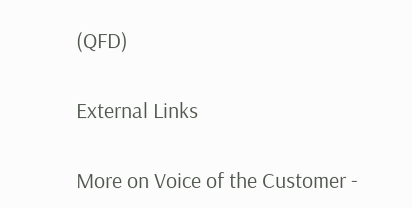(QFD)

External Links

More on Voice of the Customer -